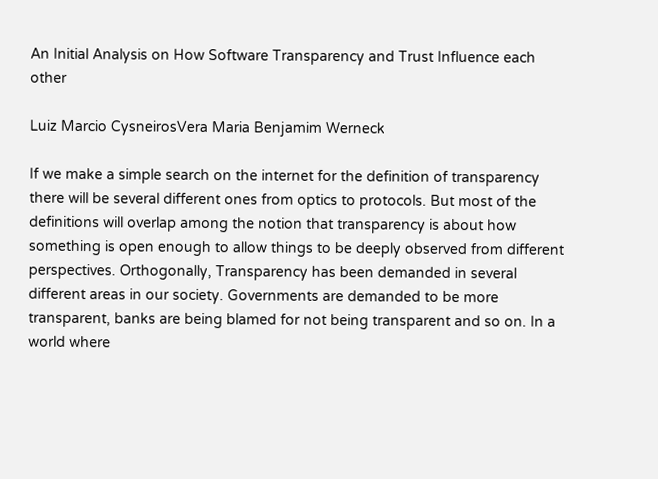An Initial Analysis on How Software Transparency and Trust Influence each other

Luiz Marcio CysneirosVera Maria Benjamim Werneck

If we make a simple search on the internet for the definition of transparency there will be several different ones from optics to protocols. But most of the definitions will overlap among the notion that transparency is about how something is open enough to allow things to be deeply observed from different perspectives. Orthogonally, Transparency has been demanded in several different areas in our society. Governments are demanded to be more transparent, banks are being blamed for not being transparent and so on. In a world where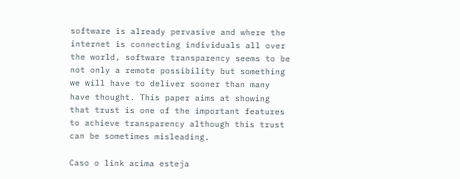software is already pervasive and where the internet is connecting individuals all over the world, software transparency seems to be not only a remote possibility but something we will have to deliver sooner than many have thought. This paper aims at showing that trust is one of the important features to achieve transparency although this trust can be sometimes misleading.

Caso o link acima esteja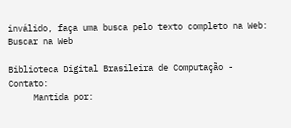inválido, faça uma busca pelo texto completo na Web: Buscar na Web

Biblioteca Digital Brasileira de Computação - Contato:
     Mantida por: